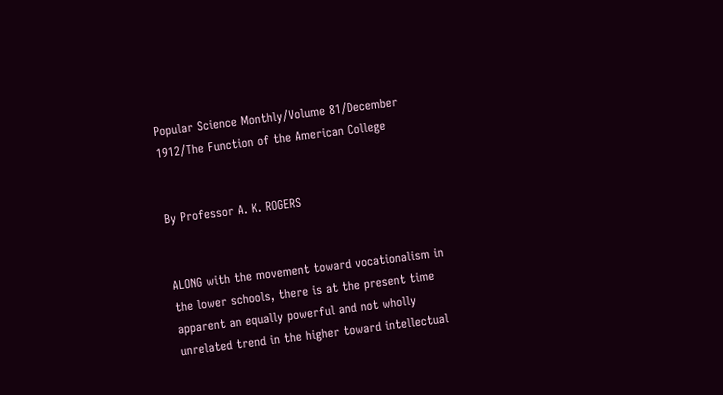Popular Science Monthly/Volume 81/December 1912/The Function of the American College


By Professor A. K. ROGERS


ALONG with the movement toward vocationalism in the lower schools, there is at the present time apparent an equally powerful and not wholly unrelated trend in the higher toward intellectual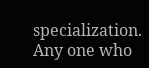specialization. Any one who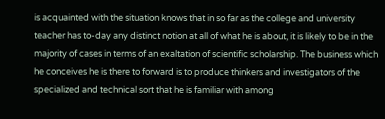is acquainted with the situation knows that in so far as the college and university teacher has to-day any distinct notion at all of what he is about, it is likely to be in the majority of cases in terms of an exaltation of scientific scholarship. The business which he conceives he is there to forward is to produce thinkers and investigators of the specialized and technical sort that he is familiar with among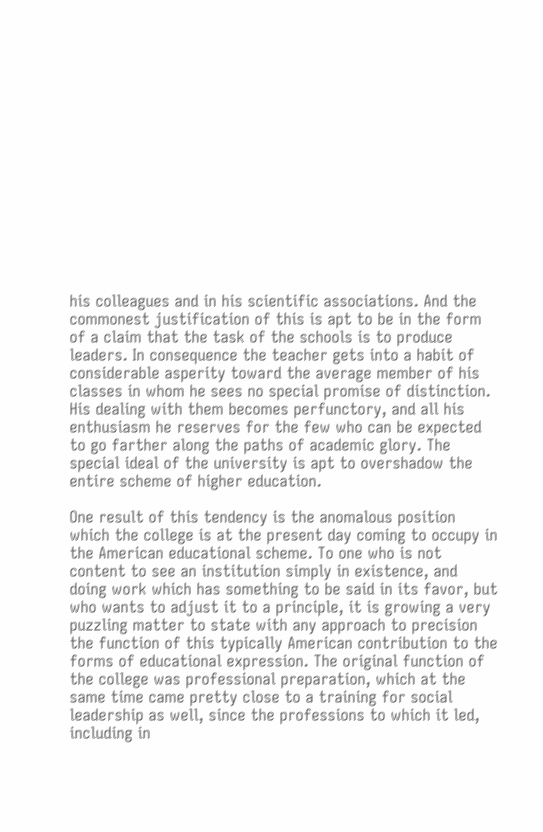his colleagues and in his scientific associations. And the commonest justification of this is apt to be in the form of a claim that the task of the schools is to produce leaders. In consequence the teacher gets into a habit of considerable asperity toward the average member of his classes in whom he sees no special promise of distinction. His dealing with them becomes perfunctory, and all his enthusiasm he reserves for the few who can be expected to go farther along the paths of academic glory. The special ideal of the university is apt to overshadow the entire scheme of higher education.

One result of this tendency is the anomalous position which the college is at the present day coming to occupy in the American educational scheme. To one who is not content to see an institution simply in existence, and doing work which has something to be said in its favor, but who wants to adjust it to a principle, it is growing a very puzzling matter to state with any approach to precision the function of this typically American contribution to the forms of educational expression. The original function of the college was professional preparation, which at the same time came pretty close to a training for social leadership as well, since the professions to which it led, including in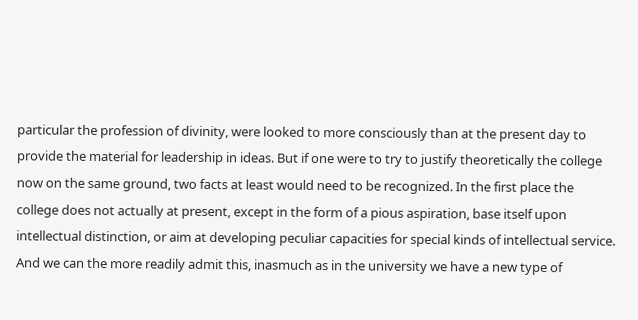particular the profession of divinity, were looked to more consciously than at the present day to provide the material for leadership in ideas. But if one were to try to justify theoretically the college now on the same ground, two facts at least would need to be recognized. In the first place the college does not actually at present, except in the form of a pious aspiration, base itself upon intellectual distinction, or aim at developing peculiar capacities for special kinds of intellectual service. And we can the more readily admit this, inasmuch as in the university we have a new type of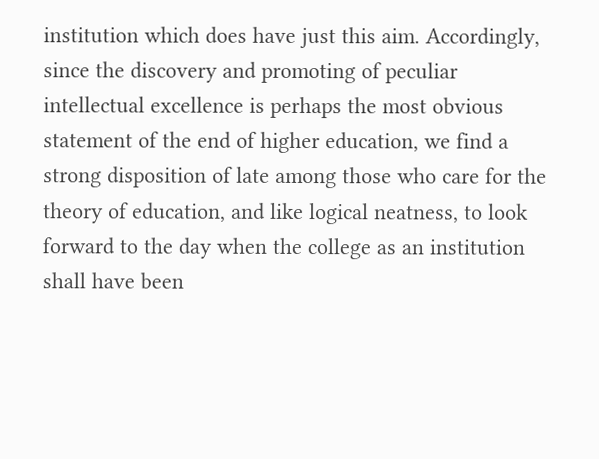institution which does have just this aim. Accordingly, since the discovery and promoting of peculiar intellectual excellence is perhaps the most obvious statement of the end of higher education, we find a strong disposition of late among those who care for the theory of education, and like logical neatness, to look forward to the day when the college as an institution shall have been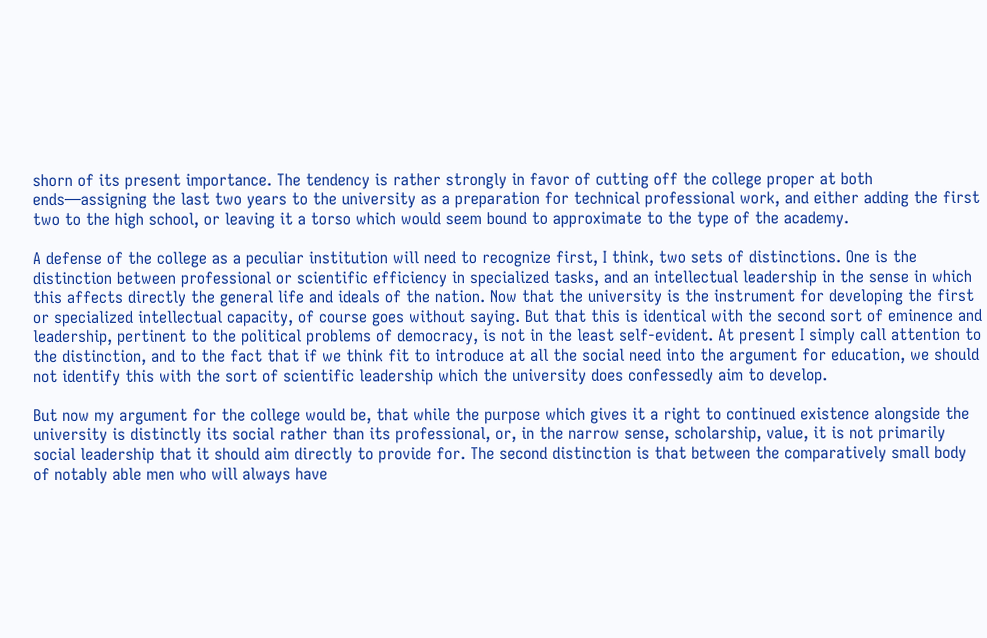shorn of its present importance. The tendency is rather strongly in favor of cutting off the college proper at both ends—assigning the last two years to the university as a preparation for technical professional work, and either adding the first two to the high school, or leaving it a torso which would seem bound to approximate to the type of the academy.

A defense of the college as a peculiar institution will need to recognize first, I think, two sets of distinctions. One is the distinction between professional or scientific efficiency in specialized tasks, and an intellectual leadership in the sense in which this affects directly the general life and ideals of the nation. Now that the university is the instrument for developing the first or specialized intellectual capacity, of course goes without saying. But that this is identical with the second sort of eminence and leadership, pertinent to the political problems of democracy, is not in the least self-evident. At present I simply call attention to the distinction, and to the fact that if we think fit to introduce at all the social need into the argument for education, we should not identify this with the sort of scientific leadership which the university does confessedly aim to develop.

But now my argument for the college would be, that while the purpose which gives it a right to continued existence alongside the university is distinctly its social rather than its professional, or, in the narrow sense, scholarship, value, it is not primarily social leadership that it should aim directly to provide for. The second distinction is that between the comparatively small body of notably able men who will always have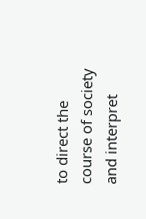to direct the course of society and interpret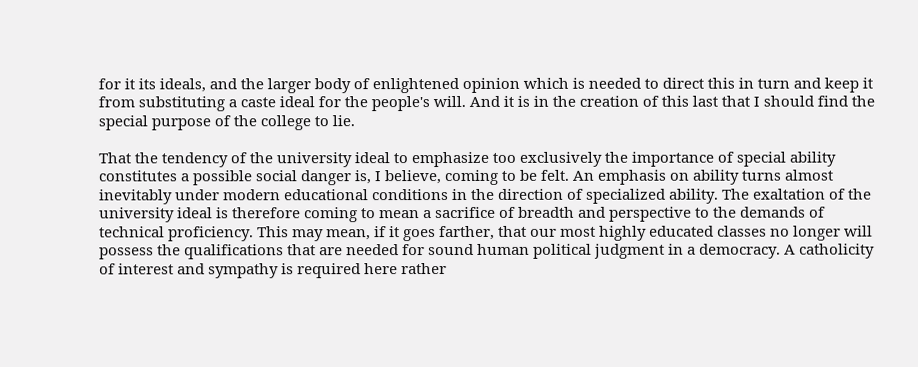for it its ideals, and the larger body of enlightened opinion which is needed to direct this in turn and keep it from substituting a caste ideal for the people's will. And it is in the creation of this last that I should find the special purpose of the college to lie.

That the tendency of the university ideal to emphasize too exclusively the importance of special ability constitutes a possible social danger is, I believe, coming to be felt. An emphasis on ability turns almost inevitably under modern educational conditions in the direction of specialized ability. The exaltation of the university ideal is therefore coming to mean a sacrifice of breadth and perspective to the demands of technical proficiency. This may mean, if it goes farther, that our most highly educated classes no longer will possess the qualifications that are needed for sound human political judgment in a democracy. A catholicity of interest and sympathy is required here rather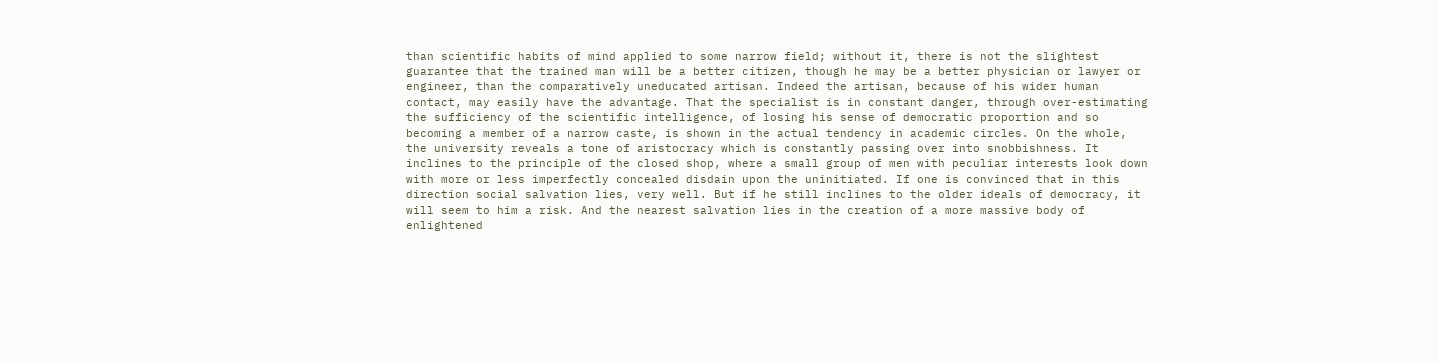than scientific habits of mind applied to some narrow field; without it, there is not the slightest guarantee that the trained man will be a better citizen, though he may be a better physician or lawyer or engineer, than the comparatively uneducated artisan. Indeed the artisan, because of his wider human contact, may easily have the advantage. That the specialist is in constant danger, through over-estimating the sufficiency of the scientific intelligence, of losing his sense of democratic proportion and so becoming a member of a narrow caste, is shown in the actual tendency in academic circles. On the whole, the university reveals a tone of aristocracy which is constantly passing over into snobbishness. It inclines to the principle of the closed shop, where a small group of men with peculiar interests look down with more or less imperfectly concealed disdain upon the uninitiated. If one is convinced that in this direction social salvation lies, very well. But if he still inclines to the older ideals of democracy, it will seem to him a risk. And the nearest salvation lies in the creation of a more massive body of enlightened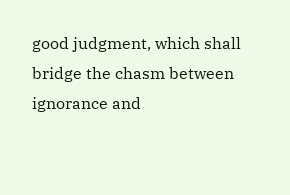good judgment, which shall bridge the chasm between ignorance and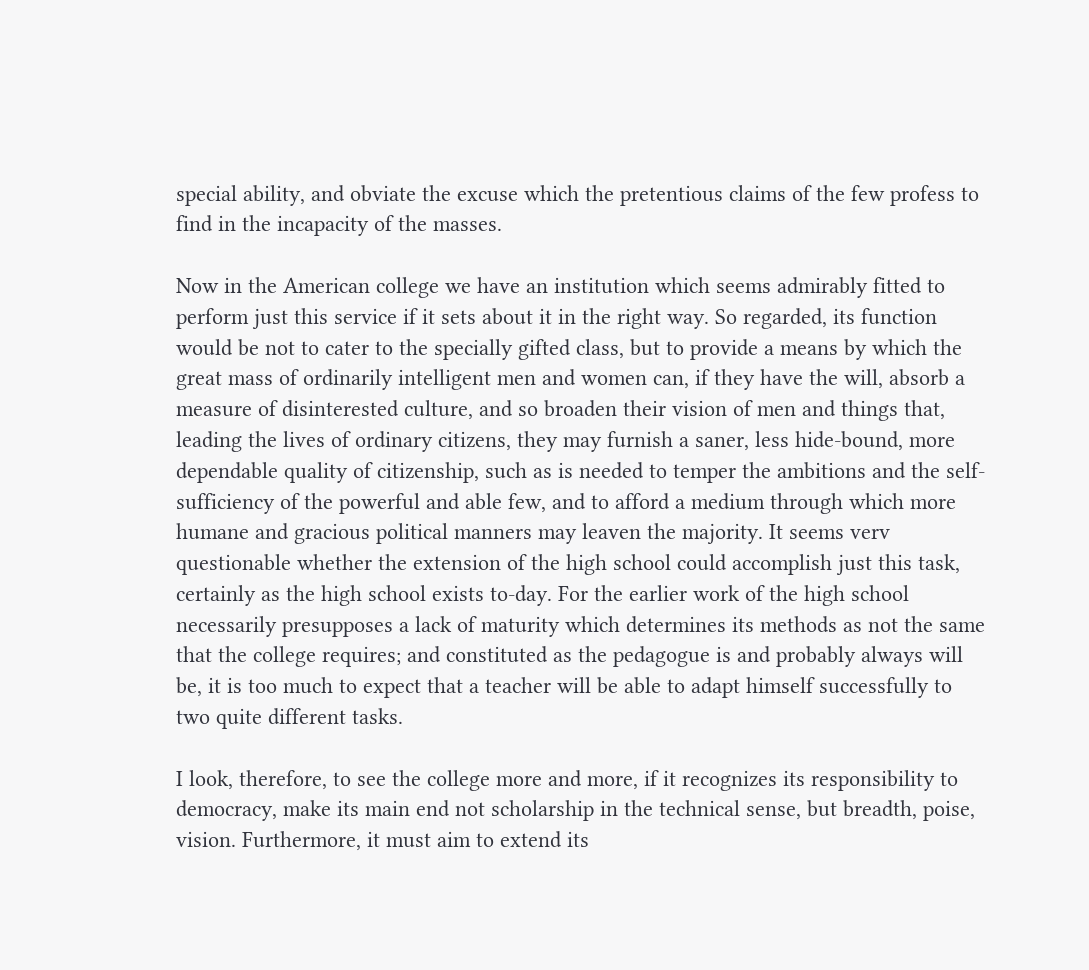special ability, and obviate the excuse which the pretentious claims of the few profess to find in the incapacity of the masses.

Now in the American college we have an institution which seems admirably fitted to perform just this service if it sets about it in the right way. So regarded, its function would be not to cater to the specially gifted class, but to provide a means by which the great mass of ordinarily intelligent men and women can, if they have the will, absorb a measure of disinterested culture, and so broaden their vision of men and things that, leading the lives of ordinary citizens, they may furnish a saner, less hide-bound, more dependable quality of citizenship, such as is needed to temper the ambitions and the self-sufficiency of the powerful and able few, and to afford a medium through which more humane and gracious political manners may leaven the majority. It seems verv questionable whether the extension of the high school could accomplish just this task, certainly as the high school exists to-day. For the earlier work of the high school necessarily presupposes a lack of maturity which determines its methods as not the same that the college requires; and constituted as the pedagogue is and probably always will be, it is too much to expect that a teacher will be able to adapt himself successfully to two quite different tasks.

I look, therefore, to see the college more and more, if it recognizes its responsibility to democracy, make its main end not scholarship in the technical sense, but breadth, poise, vision. Furthermore, it must aim to extend its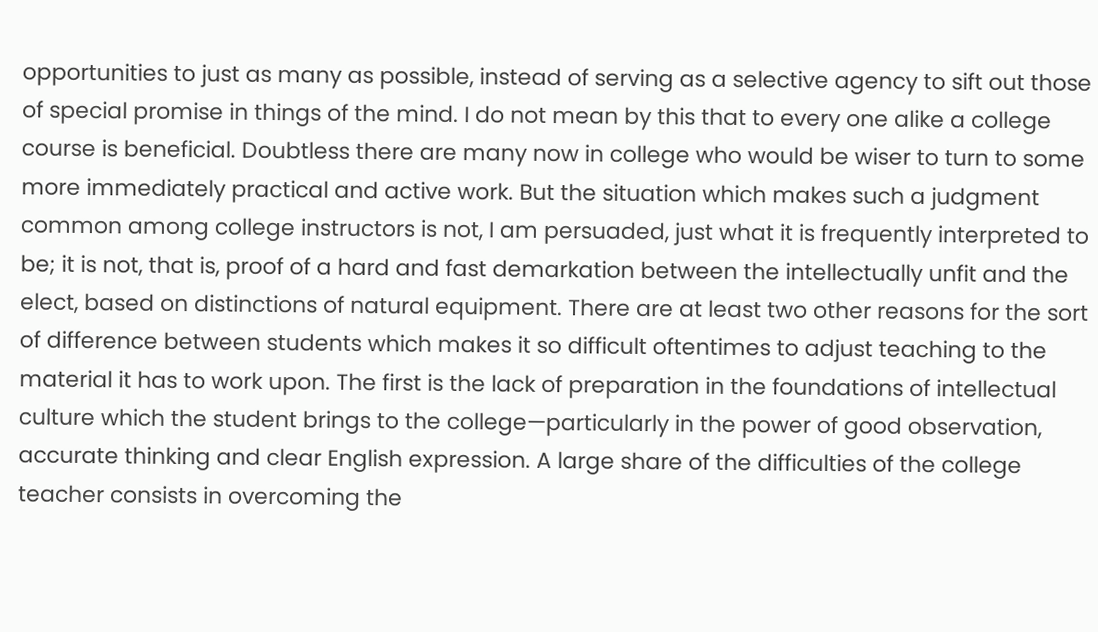opportunities to just as many as possible, instead of serving as a selective agency to sift out those of special promise in things of the mind. I do not mean by this that to every one alike a college course is beneficial. Doubtless there are many now in college who would be wiser to turn to some more immediately practical and active work. But the situation which makes such a judgment common among college instructors is not, I am persuaded, just what it is frequently interpreted to be; it is not, that is, proof of a hard and fast demarkation between the intellectually unfit and the elect, based on distinctions of natural equipment. There are at least two other reasons for the sort of difference between students which makes it so difficult oftentimes to adjust teaching to the material it has to work upon. The first is the lack of preparation in the foundations of intellectual culture which the student brings to the college—particularly in the power of good observation, accurate thinking and clear English expression. A large share of the difficulties of the college teacher consists in overcoming the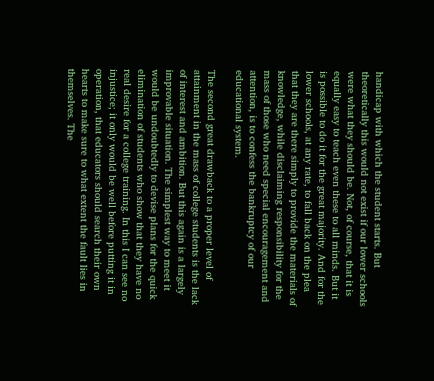handicap with which the student starts. But theoretically this would not exist if our lower schools were what they should be. Not, of course, that it is equally easy to teach even these to all minds. But it is possible to do it for the great majority. And for the lower schools, at any rate, to fall back on the plea that they are there simply to provide the materials of knowledge, while disclaiming responsibility for the mass of those who need special encouragement and attention, is to confess the bankruptcy of our educational system.

The second great drawback to a proper level of attainment in the mass of college students is the lack of interest and ambition. But this again is a largely improvable situation. The simplest way to meet it would be undoubtedly to devise plans for the quick elimination of students who show that they have no real desire for a college training. In this I can see no injustice; it only would be well before putting it in operation, that educators should search their own hearts to make sure to what extent the fault lies in themselves. The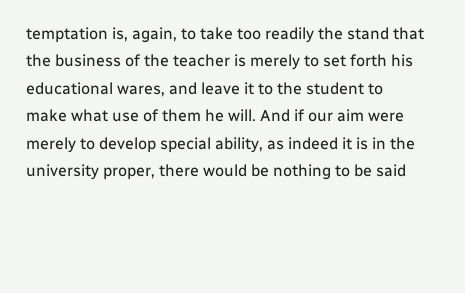temptation is, again, to take too readily the stand that the business of the teacher is merely to set forth his educational wares, and leave it to the student to make what use of them he will. And if our aim were merely to develop special ability, as indeed it is in the university proper, there would be nothing to be said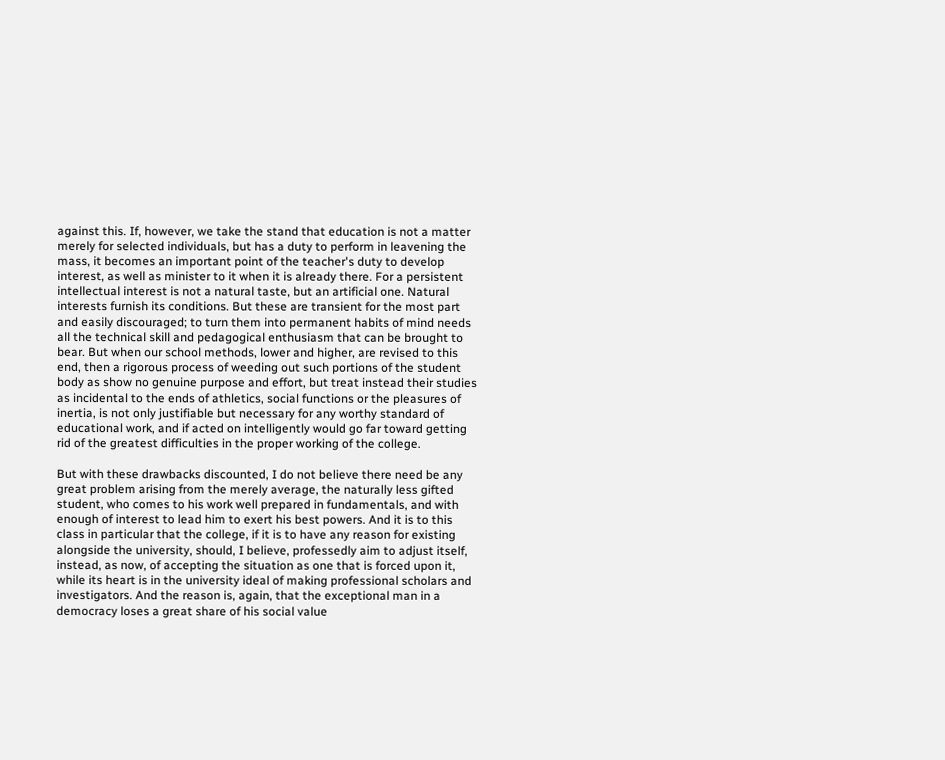against this. If, however, we take the stand that education is not a matter merely for selected individuals, but has a duty to perform in leavening the mass, it becomes an important point of the teacher's duty to develop interest, as well as minister to it when it is already there. For a persistent intellectual interest is not a natural taste, but an artificial one. Natural interests furnish its conditions. But these are transient for the most part and easily discouraged; to turn them into permanent habits of mind needs all the technical skill and pedagogical enthusiasm that can be brought to bear. But when our school methods, lower and higher, are revised to this end, then a rigorous process of weeding out such portions of the student body as show no genuine purpose and effort, but treat instead their studies as incidental to the ends of athletics, social functions or the pleasures of inertia, is not only justifiable but necessary for any worthy standard of educational work, and if acted on intelligently would go far toward getting rid of the greatest difficulties in the proper working of the college.

But with these drawbacks discounted, I do not believe there need be any great problem arising from the merely average, the naturally less gifted student, who comes to his work well prepared in fundamentals, and with enough of interest to lead him to exert his best powers. And it is to this class in particular that the college, if it is to have any reason for existing alongside the university, should, I believe, professedly aim to adjust itself, instead, as now, of accepting the situation as one that is forced upon it, while its heart is in the university ideal of making professional scholars and investigators. And the reason is, again, that the exceptional man in a democracy loses a great share of his social value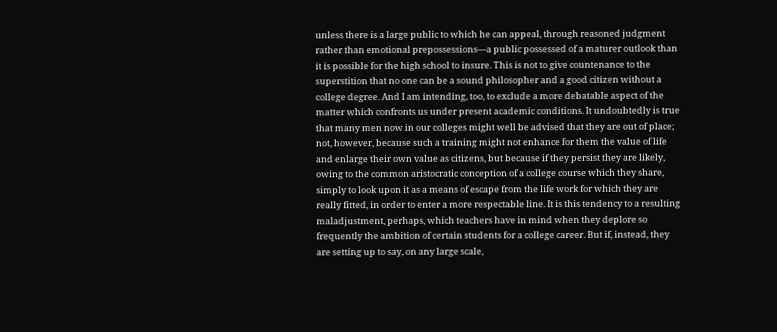unless there is a large public to which he can appeal, through reasoned judgment rather than emotional prepossessions—a public possessed of a maturer outlook than it is possible for the high school to insure. This is not to give countenance to the superstition that no one can be a sound philosopher and a good citizen without a college degree. And I am intending, too, to exclude a more debatable aspect of the matter which confronts us under present academic conditions. It undoubtedly is true that many men now in our colleges might well be advised that they are out of place; not, however, because such a training might not enhance for them the value of life and enlarge their own value as citizens, but because if they persist they are likely, owing to the common aristocratic conception of a college course which they share, simply to look upon it as a means of escape from the life work for which they are really fitted, in order to enter a more respectable line. It is this tendency to a resulting maladjustment, perhaps, which teachers have in mind when they deplore so frequently the ambition of certain students for a college career. But if, instead, they are setting up to say, on any large scale,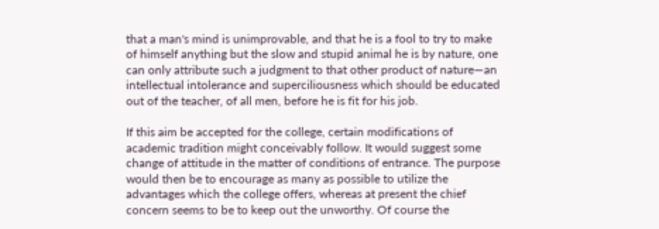that a man's mind is unimprovable, and that he is a fool to try to make of himself anything but the slow and stupid animal he is by nature, one can only attribute such a judgment to that other product of nature—an intellectual intolerance and superciliousness which should be educated out of the teacher, of all men, before he is fit for his job.

If this aim be accepted for the college, certain modifications of academic tradition might conceivably follow. It would suggest some change of attitude in the matter of conditions of entrance. The purpose would then be to encourage as many as possible to utilize the advantages which the college offers, whereas at present the chief concern seems to be to keep out the unworthy. Of course the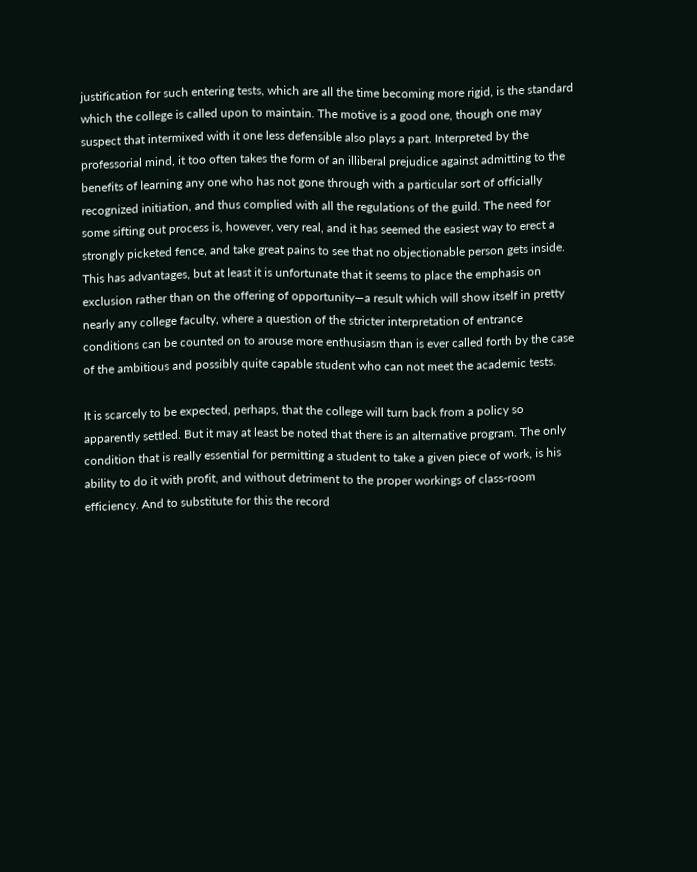justification for such entering tests, which are all the time becoming more rigid, is the standard which the college is called upon to maintain. The motive is a good one, though one may suspect that intermixed with it one less defensible also plays a part. Interpreted by the professorial mind, it too often takes the form of an illiberal prejudice against admitting to the benefits of learning any one who has not gone through with a particular sort of officially recognized initiation, and thus complied with all the regulations of the guild. The need for some sifting out process is, however, very real, and it has seemed the easiest way to erect a strongly picketed fence, and take great pains to see that no objectionable person gets inside. This has advantages, but at least it is unfortunate that it seems to place the emphasis on exclusion rather than on the offering of opportunity—a result which will show itself in pretty nearly any college faculty, where a question of the stricter interpretation of entrance conditions can be counted on to arouse more enthusiasm than is ever called forth by the case of the ambitious and possibly quite capable student who can not meet the academic tests.

It is scarcely to be expected, perhaps, that the college will turn back from a policy so apparently settled. But it may at least be noted that there is an alternative program. The only condition that is really essential for permitting a student to take a given piece of work, is his ability to do it with profit, and without detriment to the proper workings of class-room efficiency. And to substitute for this the record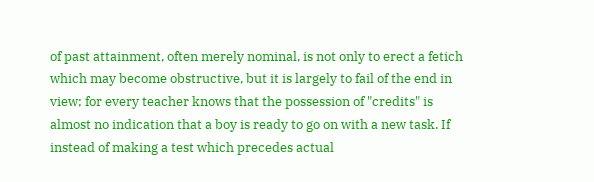of past attainment, often merely nominal, is not only to erect a fetich which may become obstructive, but it is largely to fail of the end in view; for every teacher knows that the possession of "credits" is almost no indication that a boy is ready to go on with a new task. If instead of making a test which precedes actual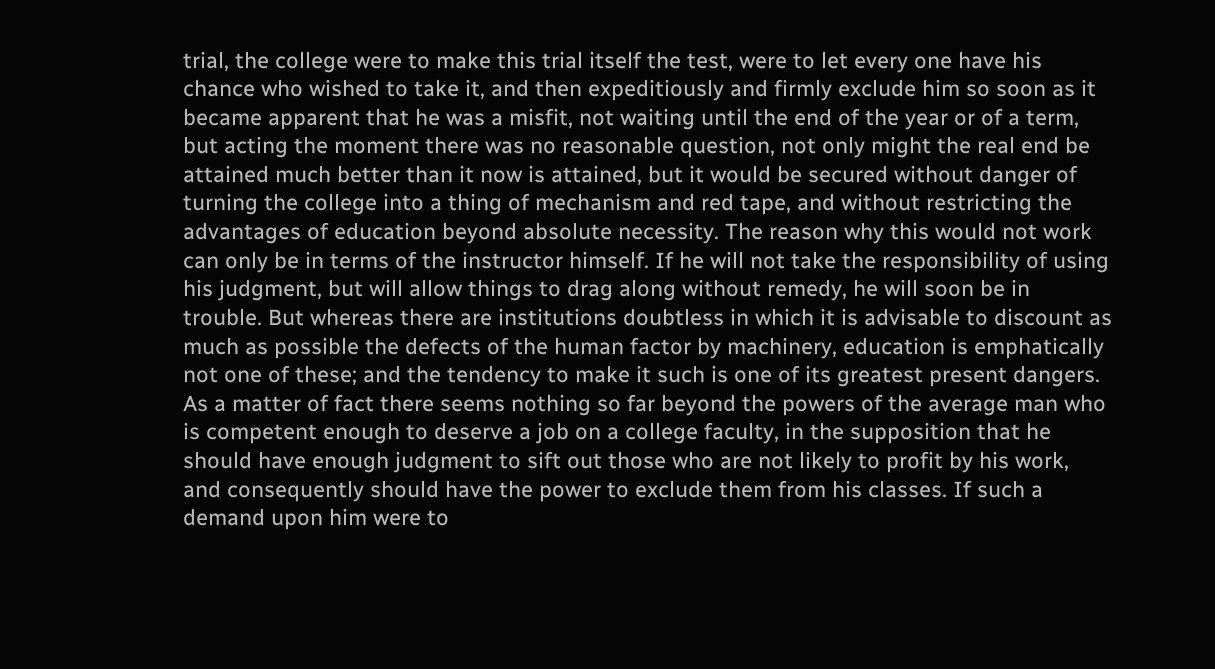trial, the college were to make this trial itself the test, were to let every one have his chance who wished to take it, and then expeditiously and firmly exclude him so soon as it became apparent that he was a misfit, not waiting until the end of the year or of a term, but acting the moment there was no reasonable question, not only might the real end be attained much better than it now is attained, but it would be secured without danger of turning the college into a thing of mechanism and red tape, and without restricting the advantages of education beyond absolute necessity. The reason why this would not work can only be in terms of the instructor himself. If he will not take the responsibility of using his judgment, but will allow things to drag along without remedy, he will soon be in trouble. But whereas there are institutions doubtless in which it is advisable to discount as much as possible the defects of the human factor by machinery, education is emphatically not one of these; and the tendency to make it such is one of its greatest present dangers. As a matter of fact there seems nothing so far beyond the powers of the average man who is competent enough to deserve a job on a college faculty, in the supposition that he should have enough judgment to sift out those who are not likely to profit by his work, and consequently should have the power to exclude them from his classes. If such a demand upon him were to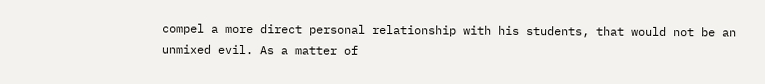compel a more direct personal relationship with his students, that would not be an unmixed evil. As a matter of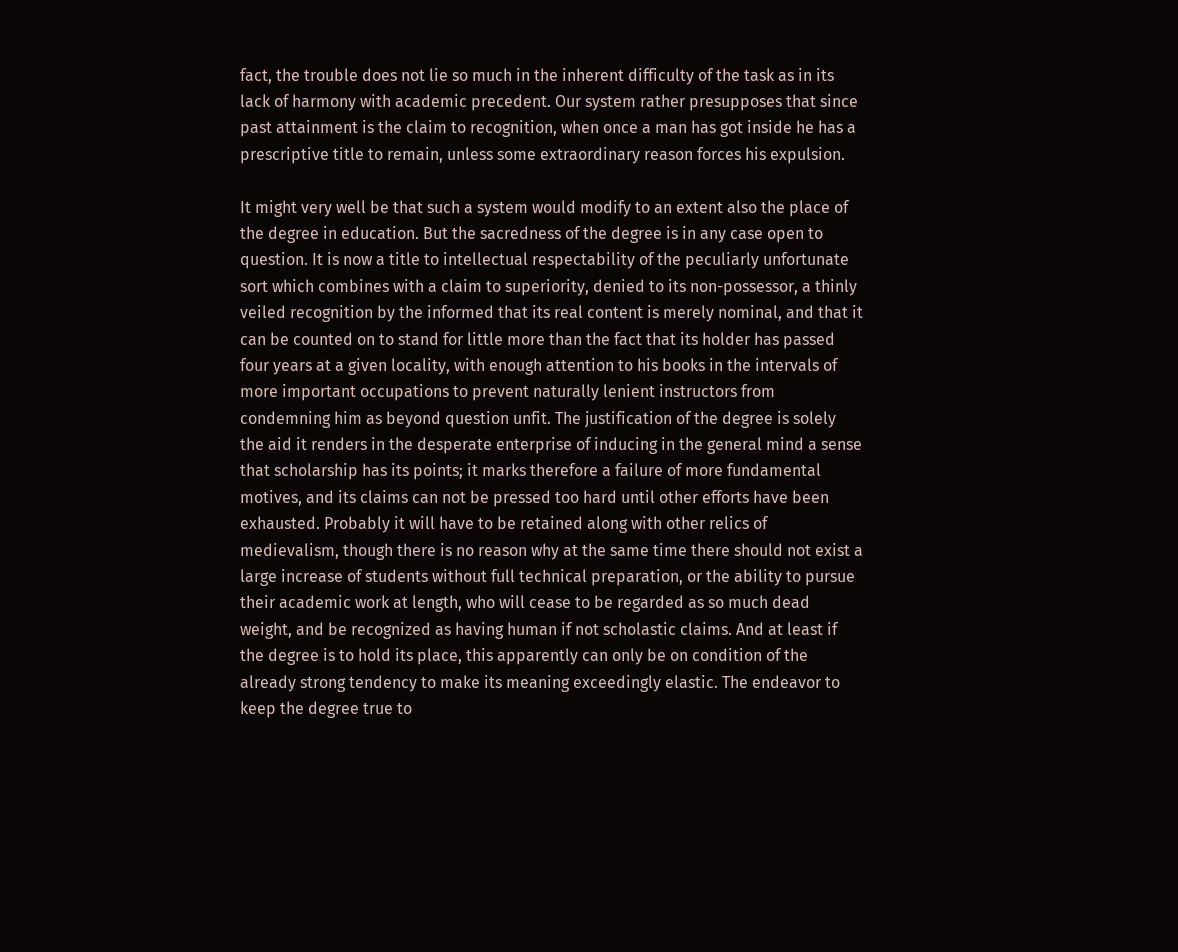fact, the trouble does not lie so much in the inherent difficulty of the task as in its lack of harmony with academic precedent. Our system rather presupposes that since past attainment is the claim to recognition, when once a man has got inside he has a prescriptive title to remain, unless some extraordinary reason forces his expulsion.

It might very well be that such a system would modify to an extent also the place of the degree in education. But the sacredness of the degree is in any case open to question. It is now a title to intellectual respectability of the peculiarly unfortunate sort which combines with a claim to superiority, denied to its non-possessor, a thinly veiled recognition by the informed that its real content is merely nominal, and that it can be counted on to stand for little more than the fact that its holder has passed four years at a given locality, with enough attention to his books in the intervals of more important occupations to prevent naturally lenient instructors from condemning him as beyond question unfit. The justification of the degree is solely the aid it renders in the desperate enterprise of inducing in the general mind a sense that scholarship has its points; it marks therefore a failure of more fundamental motives, and its claims can not be pressed too hard until other efforts have been exhausted. Probably it will have to be retained along with other relics of medievalism, though there is no reason why at the same time there should not exist a large increase of students without full technical preparation, or the ability to pursue their academic work at length, who will cease to be regarded as so much dead weight, and be recognized as having human if not scholastic claims. And at least if the degree is to hold its place, this apparently can only be on condition of the already strong tendency to make its meaning exceedingly elastic. The endeavor to keep the degree true to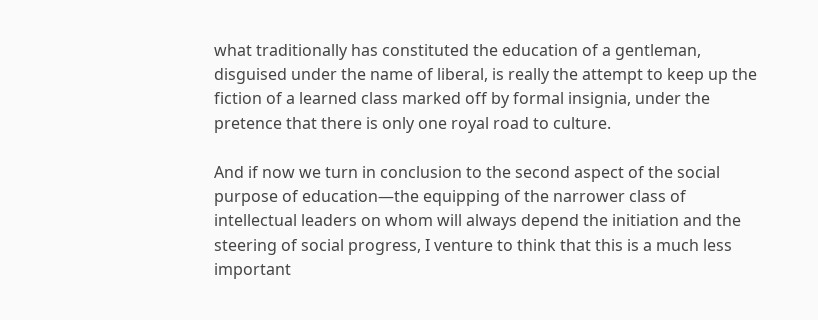what traditionally has constituted the education of a gentleman, disguised under the name of liberal, is really the attempt to keep up the fiction of a learned class marked off by formal insignia, under the pretence that there is only one royal road to culture.

And if now we turn in conclusion to the second aspect of the social purpose of education—the equipping of the narrower class of intellectual leaders on whom will always depend the initiation and the steering of social progress, I venture to think that this is a much less important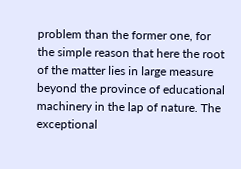problem than the former one, for the simple reason that here the root of the matter lies in large measure beyond the province of educational machinery in the lap of nature. The exceptional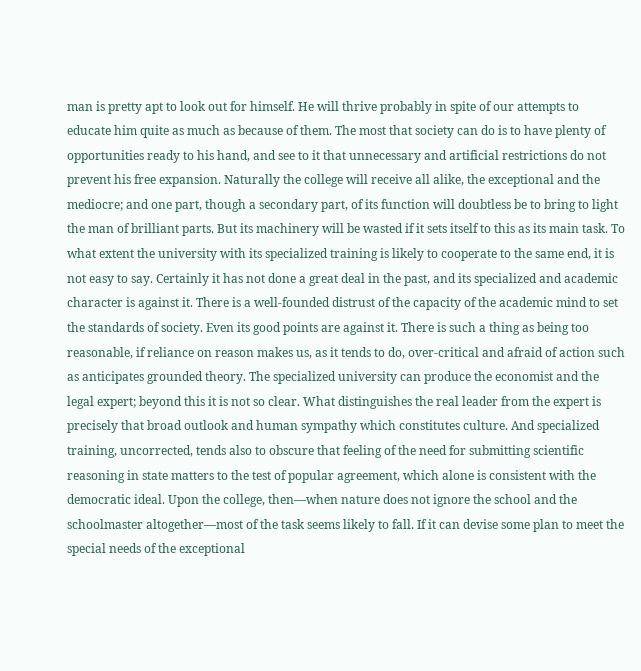man is pretty apt to look out for himself. He will thrive probably in spite of our attempts to educate him quite as much as because of them. The most that society can do is to have plenty of opportunities ready to his hand, and see to it that unnecessary and artificial restrictions do not prevent his free expansion. Naturally the college will receive all alike, the exceptional and the mediocre; and one part, though a secondary part, of its function will doubtless be to bring to light the man of brilliant parts. But its machinery will be wasted if it sets itself to this as its main task. To what extent the university with its specialized training is likely to cooperate to the same end, it is not easy to say. Certainly it has not done a great deal in the past, and its specialized and academic character is against it. There is a well-founded distrust of the capacity of the academic mind to set the standards of society. Even its good points are against it. There is such a thing as being too reasonable, if reliance on reason makes us, as it tends to do, over-critical and afraid of action such as anticipates grounded theory. The specialized university can produce the economist and the legal expert; beyond this it is not so clear. What distinguishes the real leader from the expert is precisely that broad outlook and human sympathy which constitutes culture. And specialized training, uncorrected, tends also to obscure that feeling of the need for submitting scientific reasoning in state matters to the test of popular agreement, which alone is consistent with the democratic ideal. Upon the college, then—when nature does not ignore the school and the schoolmaster altogether—most of the task seems likely to fall. If it can devise some plan to meet the special needs of the exceptional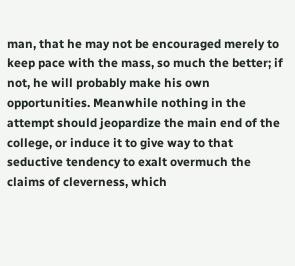man, that he may not be encouraged merely to keep pace with the mass, so much the better; if not, he will probably make his own opportunities. Meanwhile nothing in the attempt should jeopardize the main end of the college, or induce it to give way to that seductive tendency to exalt overmuch the claims of cleverness, which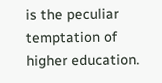is the peculiar temptation of higher education.